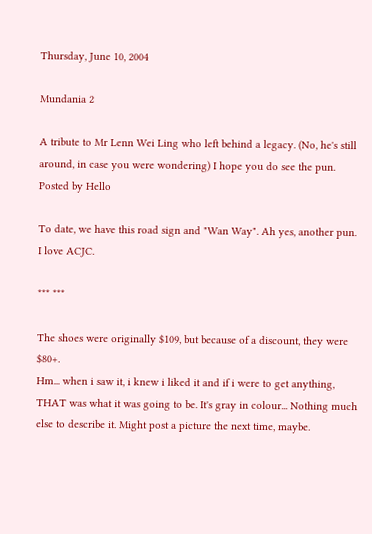Thursday, June 10, 2004

Mundania 2

A tribute to Mr Lenn Wei Ling who left behind a legacy. (No, he's still around, in case you were wondering) I hope you do see the pun. Posted by Hello

To date, we have this road sign and "Wan Way". Ah yes, another pun.
I love ACJC.

*** ***

The shoes were originally $109, but because of a discount, they were $80+.
Hm... when i saw it, i knew i liked it and if i were to get anything, THAT was what it was going to be. It's gray in colour... Nothing much else to describe it. Might post a picture the next time, maybe.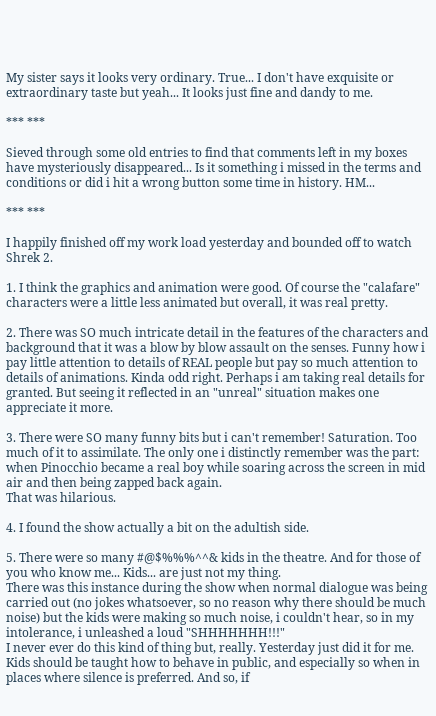My sister says it looks very ordinary. True... I don't have exquisite or extraordinary taste but yeah... It looks just fine and dandy to me.

*** ***

Sieved through some old entries to find that comments left in my boxes have mysteriously disappeared... Is it something i missed in the terms and conditions or did i hit a wrong button some time in history. HM...

*** ***

I happily finished off my work load yesterday and bounded off to watch Shrek 2.

1. I think the graphics and animation were good. Of course the "calafare" characters were a little less animated but overall, it was real pretty.

2. There was SO much intricate detail in the features of the characters and background that it was a blow by blow assault on the senses. Funny how i pay little attention to details of REAL people but pay so much attention to details of animations. Kinda odd right. Perhaps i am taking real details for granted. But seeing it reflected in an "unreal" situation makes one appreciate it more.

3. There were SO many funny bits but i can't remember! Saturation. Too much of it to assimilate. The only one i distinctly remember was the part: when Pinocchio became a real boy while soaring across the screen in mid air and then being zapped back again.
That was hilarious.

4. I found the show actually a bit on the adultish side.

5. There were so many #@$%%%^^& kids in the theatre. And for those of you who know me... Kids... are just not my thing.
There was this instance during the show when normal dialogue was being carried out (no jokes whatsoever, so no reason why there should be much noise) but the kids were making so much noise, i couldn't hear, so in my intolerance, i unleashed a loud "SHHHHHHH!!!"
I never ever do this kind of thing but, really. Yesterday just did it for me.
Kids should be taught how to behave in public, and especially so when in places where silence is preferred. And so, if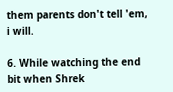them parents don't tell 'em, i will.

6. While watching the end bit when Shrek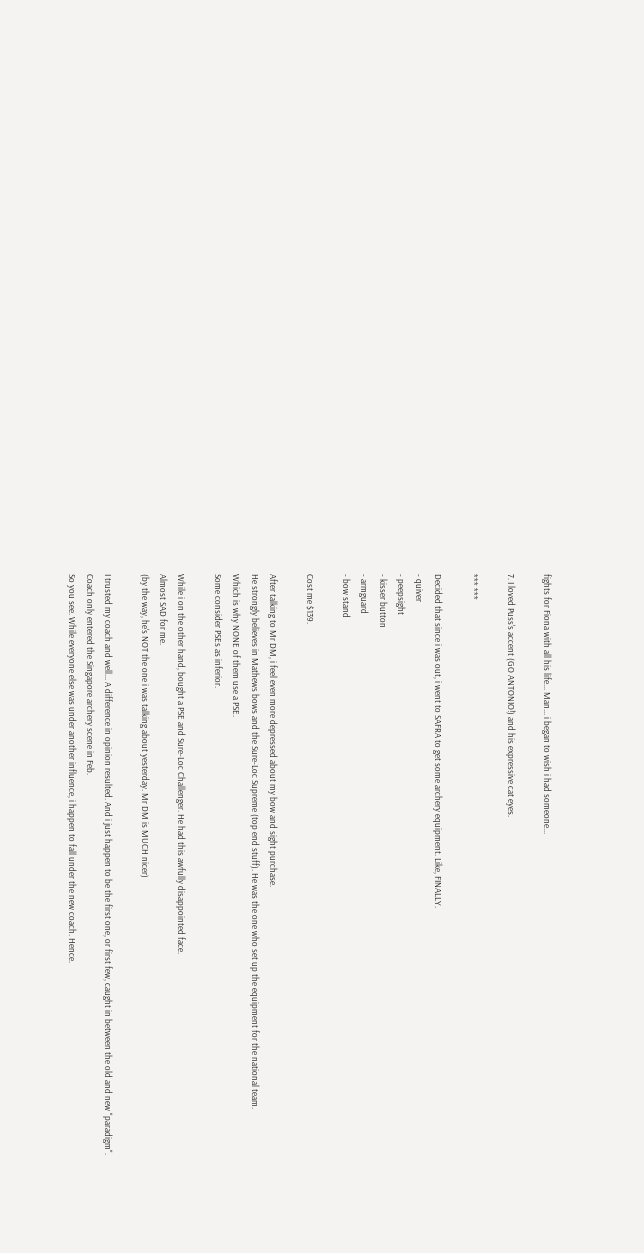fights for Fiona with all his life... Man... i began to wish i had someone...

7. I loved Puss's accent (GO ANTONIO!) and his expressive cat eyes.

*** ***

Decided that since i was out, i went to SAFRA to get some archery equipment. Like, FINALLY.
- quiver
- peepsight
- kisser button
- armguard
- bow stand

Cost me $139.

After talking to Mr DM, i feel even more depressed about my bow and sight purchase.
He strongly believes in Mathews bows and the Sure-Loc Supreme (top end stuff). He was the one who set up the equipment for the national team.
Which is why NONE of them use a PSE.
Some consider PSEs as inferior.

While i on the other hand, bought a PSE and Sure-Loc Challenger. He had this awfully disappointed face.
Almost SAD for me.
(by the way, he's NOT the one i was talking about yesterday. Mr DM is MUCH nicer)

I trusted my coach and well... A difference in opinion resulted. And i just happen to be the first one, or first few, caught in between the old and new "paradigm".
Coach only entered the Singapore archery scene in Feb.
So you see. While everyone else was under another influence, i happen to fall under the new coach. Hence.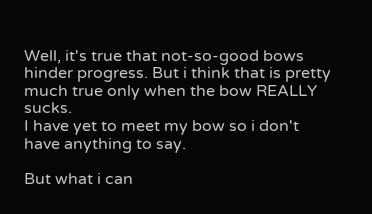Well, it's true that not-so-good bows hinder progress. But i think that is pretty much true only when the bow REALLY sucks.
I have yet to meet my bow so i don't have anything to say.

But what i can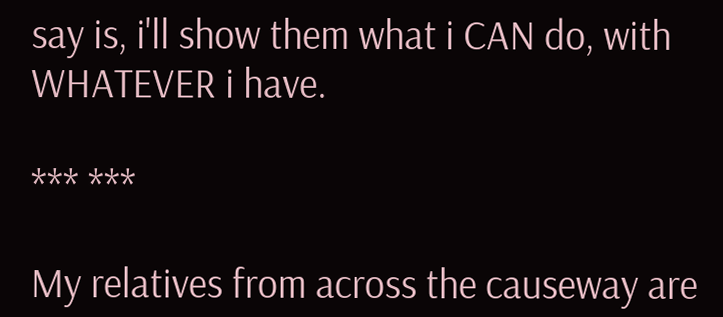say is, i'll show them what i CAN do, with WHATEVER i have.

*** ***

My relatives from across the causeway are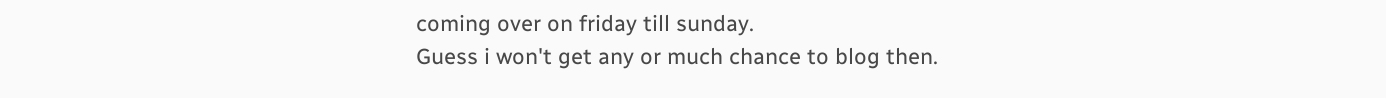coming over on friday till sunday.
Guess i won't get any or much chance to blog then.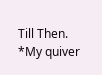Till Then.
*My quiver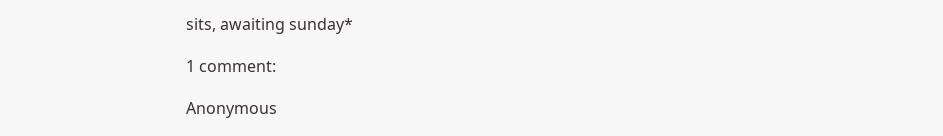sits, awaiting sunday*

1 comment:

Anonymous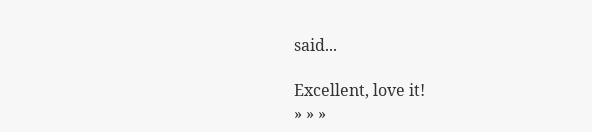said...

Excellent, love it!
» » »